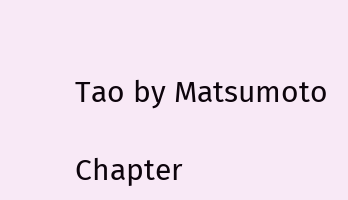Tao by Matsumoto

Chapter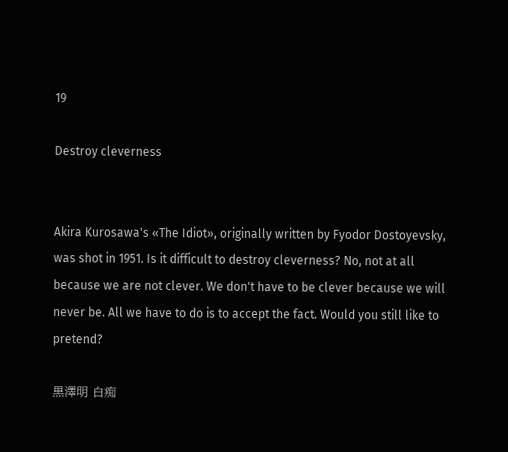19

Destroy cleverness


Akira Kurosawa's «The Idiot», originally written by Fyodor Dostoyevsky, was shot in 1951. Is it difficult to destroy cleverness? No, not at all because we are not clever. We don't have to be clever because we will never be. All we have to do is to accept the fact. Would you still like to pretend?

黒澤明 白痴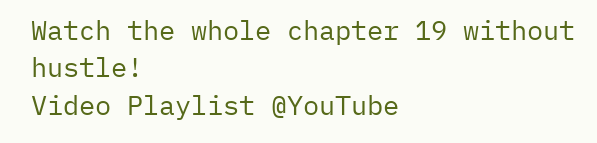Watch the whole chapter 19 without hustle!
Video Playlist @YouTube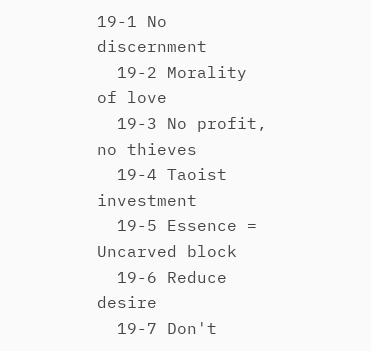19-1 No discernment
  19-2 Morality of love
  19-3 No profit, no thieves
  19-4 Taoist investment
  19-5 Essence = Uncarved block
  19-6 Reduce desire
  19-7 Don't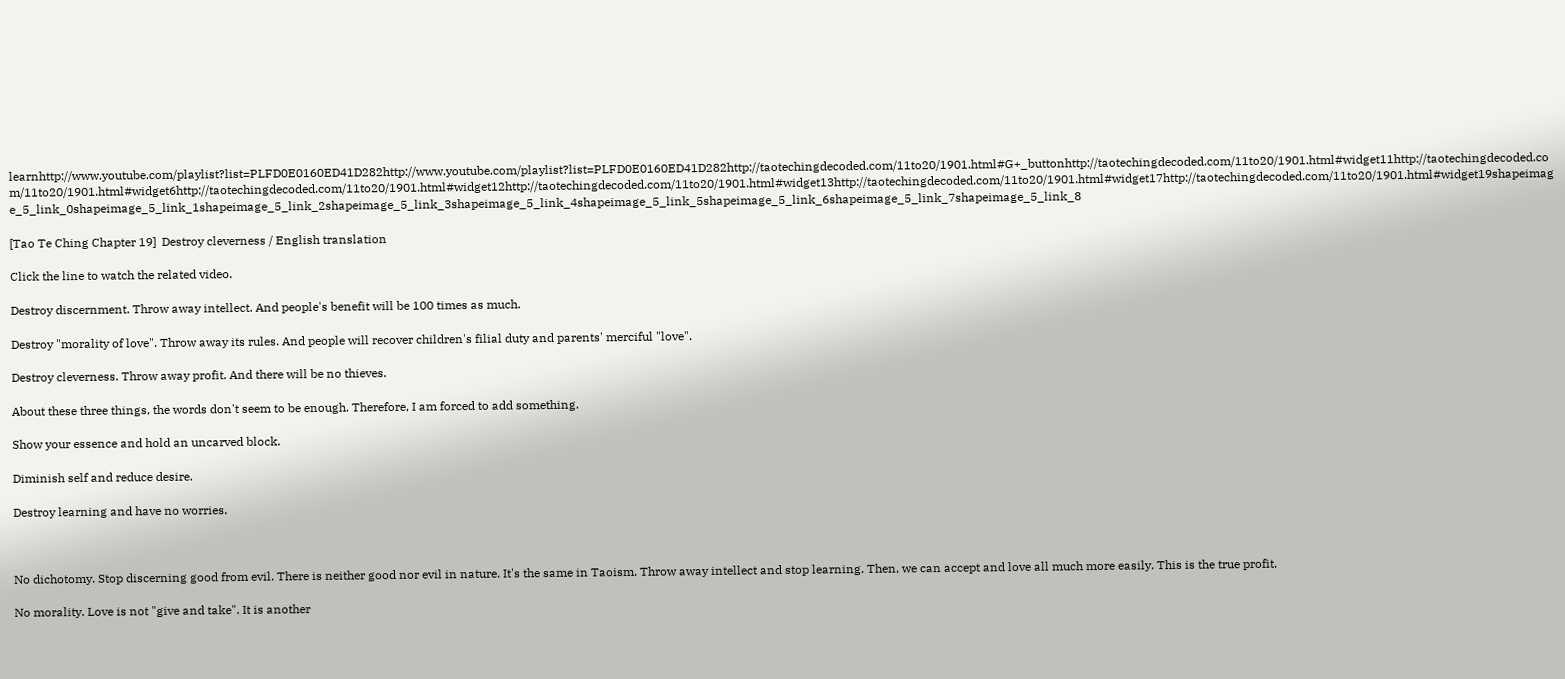learnhttp://www.youtube.com/playlist?list=PLFD0E0160ED41D282http://www.youtube.com/playlist?list=PLFD0E0160ED41D282http://taotechingdecoded.com/11to20/1901.html#G+_buttonhttp://taotechingdecoded.com/11to20/1901.html#widget11http://taotechingdecoded.com/11to20/1901.html#widget6http://taotechingdecoded.com/11to20/1901.html#widget12http://taotechingdecoded.com/11to20/1901.html#widget13http://taotechingdecoded.com/11to20/1901.html#widget17http://taotechingdecoded.com/11to20/1901.html#widget19shapeimage_5_link_0shapeimage_5_link_1shapeimage_5_link_2shapeimage_5_link_3shapeimage_5_link_4shapeimage_5_link_5shapeimage_5_link_6shapeimage_5_link_7shapeimage_5_link_8

[Tao Te Ching Chapter 19]  Destroy cleverness / English translation

Click the line to watch the related video.

Destroy discernment. Throw away intellect. And people's benefit will be 100 times as much.

Destroy "morality of love". Throw away its rules. And people will recover children's filial duty and parents' merciful "love".

Destroy cleverness. Throw away profit. And there will be no thieves.

About these three things, the words don't seem to be enough. Therefore, I am forced to add something.

Show your essence and hold an uncarved block.

Diminish self and reduce desire.

Destroy learning and have no worries.



No dichotomy. Stop discerning good from evil. There is neither good nor evil in nature. It's the same in Taoism. Throw away intellect and stop learning. Then, we can accept and love all much more easily. This is the true profit.

No morality. Love is not "give and take". It is another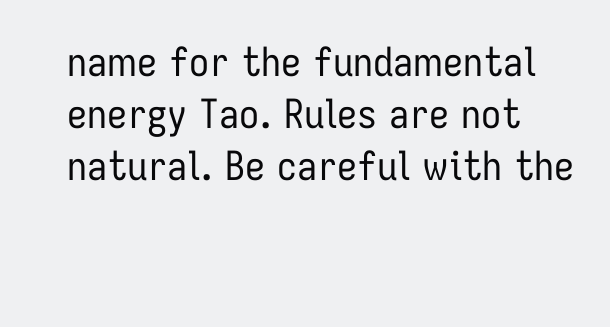name for the fundamental energy Tao. Rules are not natural. Be careful with the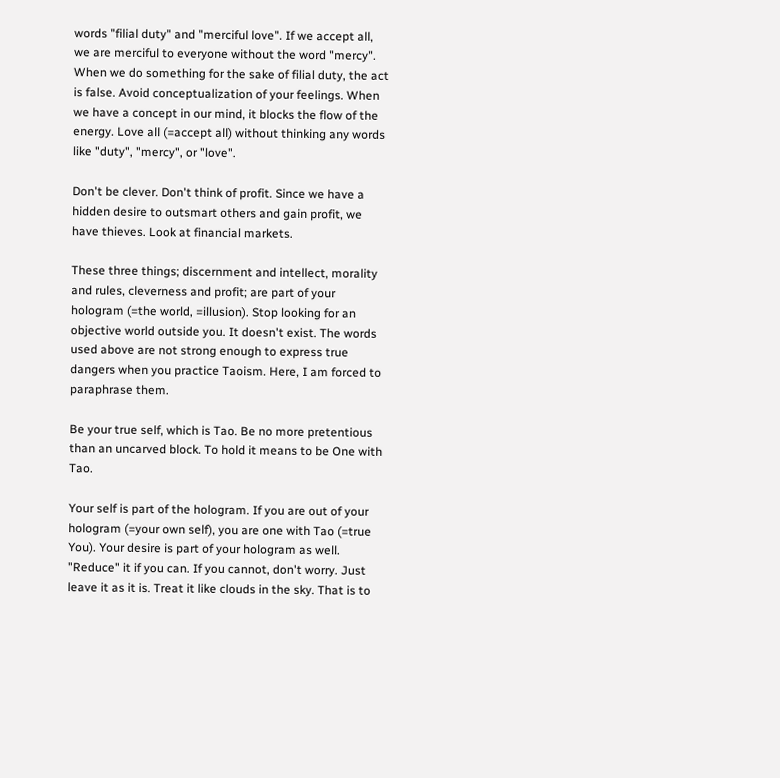words "filial duty" and "merciful love". If we accept all, we are merciful to everyone without the word "mercy". When we do something for the sake of filial duty, the act is false. Avoid conceptualization of your feelings. When we have a concept in our mind, it blocks the flow of the energy. Love all (=accept all) without thinking any words like "duty", "mercy", or "love".

Don't be clever. Don't think of profit. Since we have a hidden desire to outsmart others and gain profit, we have thieves. Look at financial markets.

These three things; discernment and intellect, morality and rules, cleverness and profit; are part of your hologram (=the world, =illusion). Stop looking for an objective world outside you. It doesn't exist. The words used above are not strong enough to express true dangers when you practice Taoism. Here, I am forced to paraphrase them.

Be your true self, which is Tao. Be no more pretentious than an uncarved block. To hold it means to be One with Tao.

Your self is part of the hologram. If you are out of your hologram (=your own self), you are one with Tao (=true You). Your desire is part of your hologram as well. "Reduce" it if you can. If you cannot, don't worry. Just leave it as it is. Treat it like clouds in the sky. That is to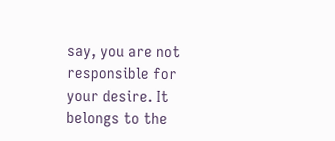say, you are not responsible for your desire. It belongs to the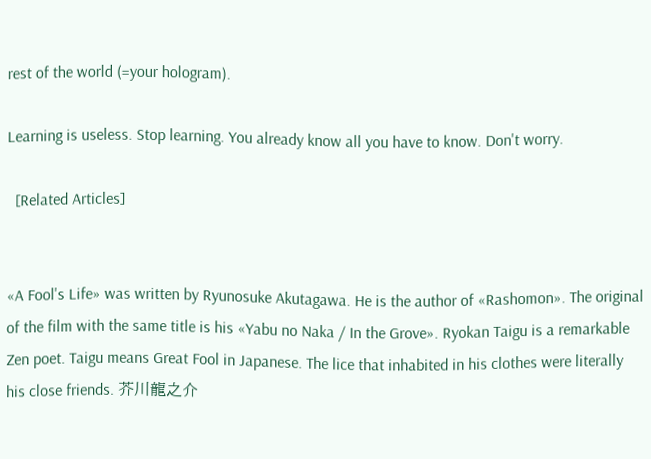rest of the world (=your hologram).

Learning is useless. Stop learning. You already know all you have to know. Don't worry.

  [Related Articles]


«A Fool's Life» was written by Ryunosuke Akutagawa. He is the author of «Rashomon». The original of the film with the same title is his «Yabu no Naka / In the Grove». Ryokan Taigu is a remarkable Zen poet. Taigu means Great Fool in Japanese. The lice that inhabited in his clothes were literally his close friends. 芥川龍之介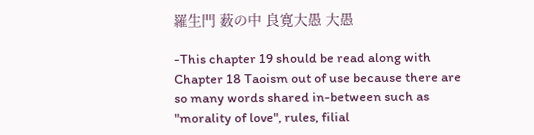羅生門 薮の中 良寛大愚 大愚

-This chapter 19 should be read along with Chapter 18 Taoism out of use because there are so many words shared in-between such as "morality of love", rules, filial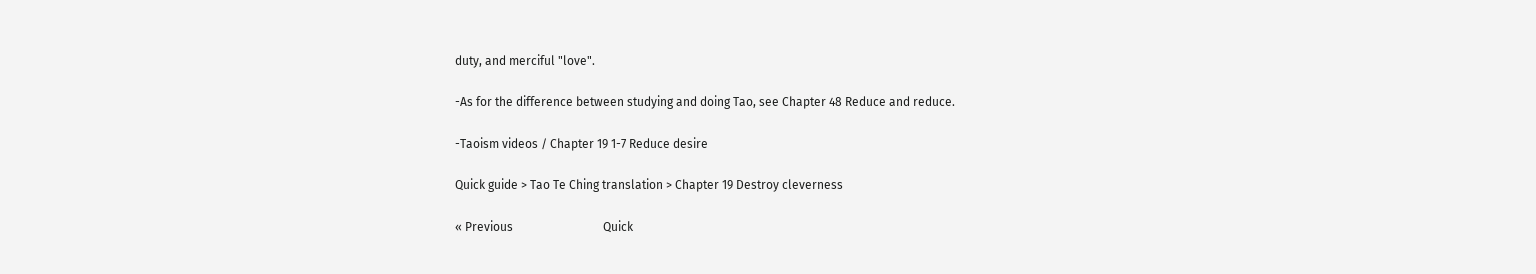duty, and merciful "love".

-As for the difference between studying and doing Tao, see Chapter 48 Reduce and reduce.

-Taoism videos / Chapter 19 1-7 Reduce desire

Quick guide > Tao Te Ching translation > Chapter 19 Destroy cleverness

« Previous                              Quick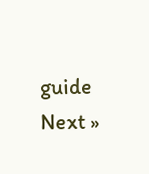guide                                  Next »